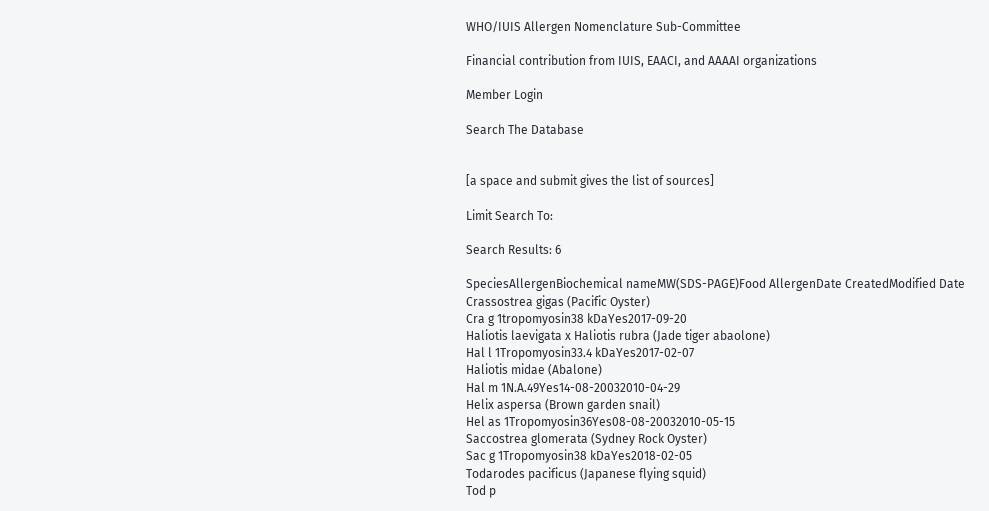WHO/IUIS Allergen Nomenclature Sub-Committee

Financial contribution from IUIS, EAACI, and AAAAI organizations

Member Login

Search The Database


[a space and submit gives the list of sources]

Limit Search To:

Search Results: 6

SpeciesAllergenBiochemical nameMW(SDS-PAGE)Food AllergenDate CreatedModified Date
Crassostrea gigas (Pacific Oyster)
Cra g 1tropomyosin38 kDaYes2017-09-20
Haliotis laevigata x Haliotis rubra (Jade tiger abaolone)
Hal l 1Tropomyosin33.4 kDaYes2017-02-07
Haliotis midae (Abalone)
Hal m 1N.A.49Yes14-08-20032010-04-29
Helix aspersa (Brown garden snail)
Hel as 1Tropomyosin36Yes08-08-20032010-05-15
Saccostrea glomerata (Sydney Rock Oyster)
Sac g 1Tropomyosin38 kDaYes2018-02-05
Todarodes pacificus (Japanese flying squid)
Tod p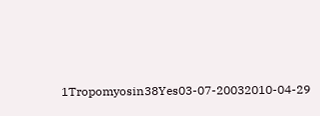1Tropomyosin38Yes03-07-20032010-04-29